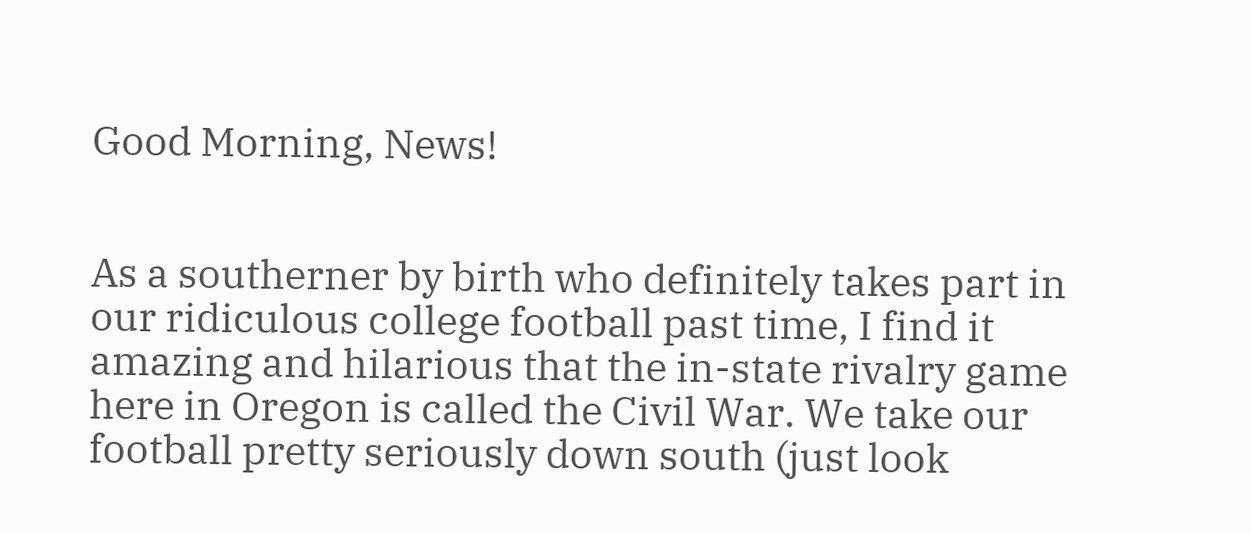Good Morning, News!


As a southerner by birth who definitely takes part in our ridiculous college football past time, I find it amazing and hilarious that the in-state rivalry game here in Oregon is called the Civil War. We take our football pretty seriously down south (just look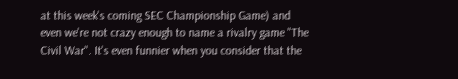at this week's coming SEC Championship Game) and even we're not crazy enough to name a rivalry game "The Civil War". It's even funnier when you consider that the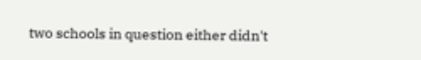two schools in question either didn't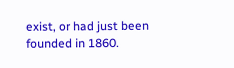exist, or had just been founded in 1860.